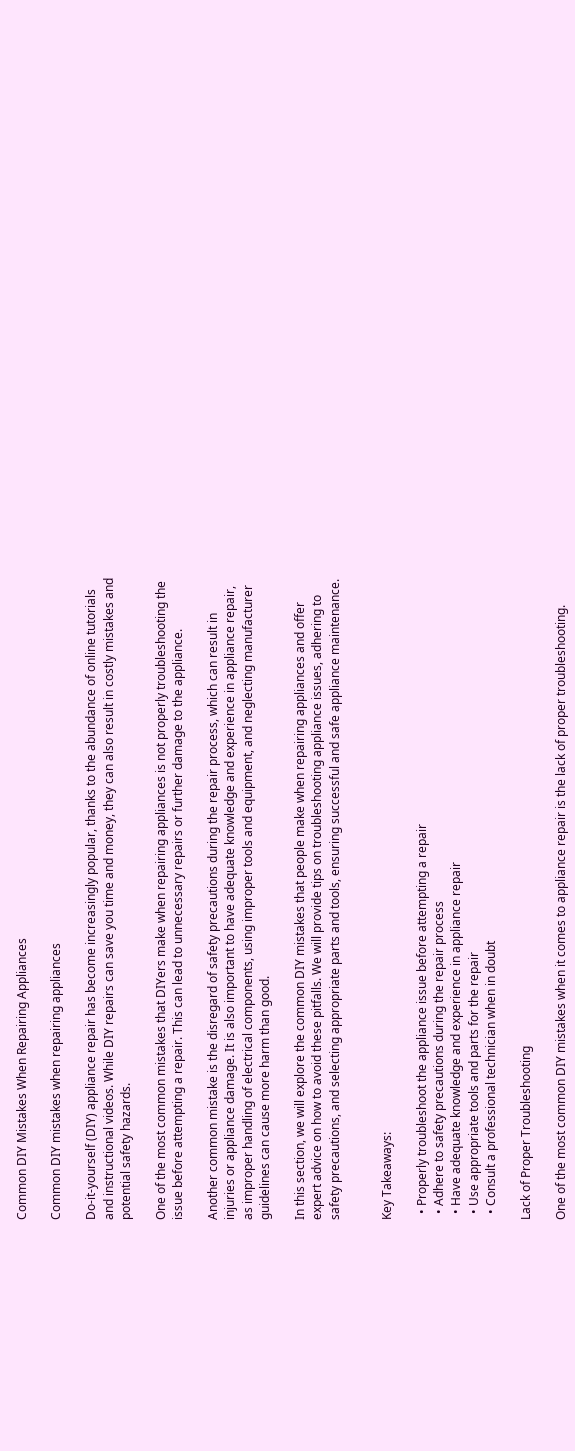Common DIY Mistakes When Repairing Appliances

Common DIY mistakes when repairing appliances

Do-it-yourself (DIY) appliance repair has become increasingly popular, thanks to the abundance of online tutorials and instructional videos. While DIY repairs can save you time and money, they can also result in costly mistakes and potential safety hazards.

One of the most common mistakes that DIYers make when repairing appliances is not properly troubleshooting the issue before attempting a repair. This can lead to unnecessary repairs or further damage to the appliance.

Another common mistake is the disregard of safety precautions during the repair process, which can result in injuries or appliance damage. It is also important to have adequate knowledge and experience in appliance repair, as improper handling of electrical components, using improper tools and equipment, and neglecting manufacturer guidelines can cause more harm than good.

In this section, we will explore the common DIY mistakes that people make when repairing appliances and offer expert advice on how to avoid these pitfalls. We will provide tips on troubleshooting appliance issues, adhering to safety precautions, and selecting appropriate parts and tools, ensuring successful and safe appliance maintenance.


Key Takeaways:

  • Properly troubleshoot the appliance issue before attempting a repair
  • Adhere to safety precautions during the repair process
  • Have adequate knowledge and experience in appliance repair
  • Use appropriate tools and parts for the repair
  • Consult a professional technician when in doubt

Lack of Proper Troubleshooting

One of the most common DIY mistakes when it comes to appliance repair is the lack of proper troubleshooting.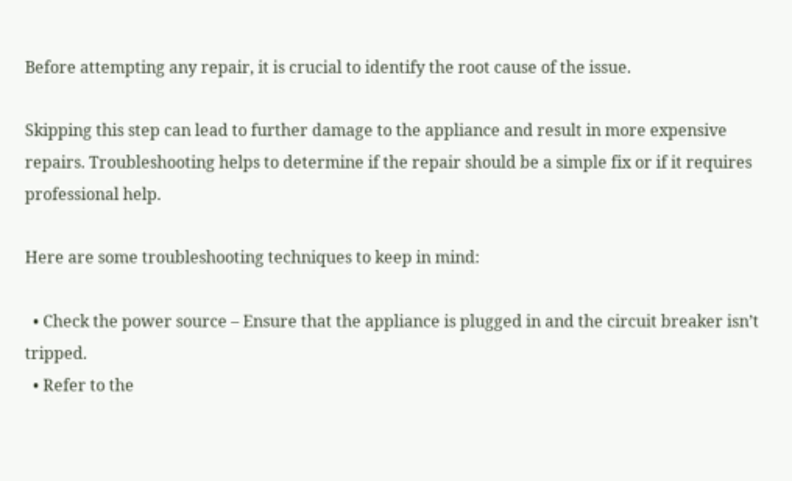Before attempting any repair, it is crucial to identify the root cause of the issue.

Skipping this step can lead to further damage to the appliance and result in more expensive repairs. Troubleshooting helps to determine if the repair should be a simple fix or if it requires professional help.

Here are some troubleshooting techniques to keep in mind:

  • Check the power source – Ensure that the appliance is plugged in and the circuit breaker isn’t tripped.
  • Refer to the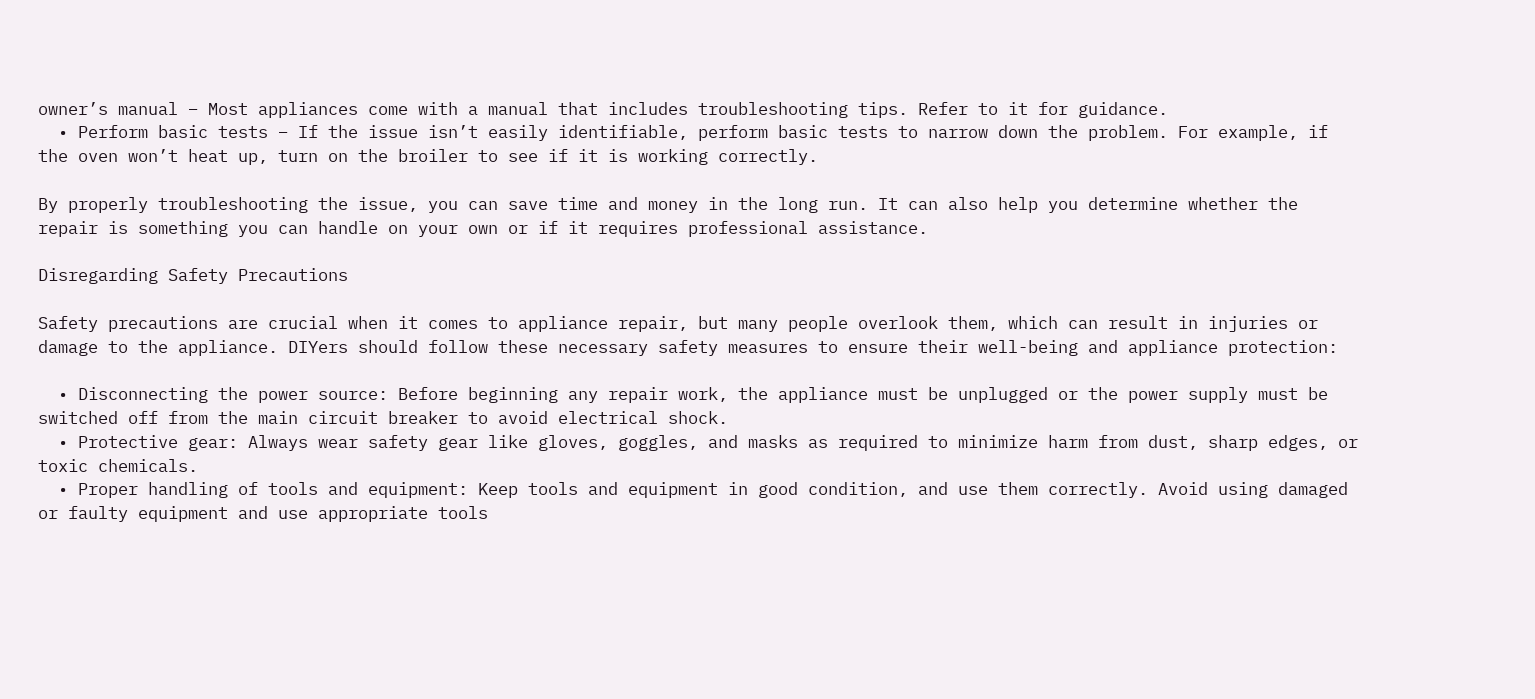owner’s manual – Most appliances come with a manual that includes troubleshooting tips. Refer to it for guidance.
  • Perform basic tests – If the issue isn’t easily identifiable, perform basic tests to narrow down the problem. For example, if the oven won’t heat up, turn on the broiler to see if it is working correctly.

By properly troubleshooting the issue, you can save time and money in the long run. It can also help you determine whether the repair is something you can handle on your own or if it requires professional assistance.

Disregarding Safety Precautions

Safety precautions are crucial when it comes to appliance repair, but many people overlook them, which can result in injuries or damage to the appliance. DIYers should follow these necessary safety measures to ensure their well-being and appliance protection:

  • Disconnecting the power source: Before beginning any repair work, the appliance must be unplugged or the power supply must be switched off from the main circuit breaker to avoid electrical shock.
  • Protective gear: Always wear safety gear like gloves, goggles, and masks as required to minimize harm from dust, sharp edges, or toxic chemicals.
  • Proper handling of tools and equipment: Keep tools and equipment in good condition, and use them correctly. Avoid using damaged or faulty equipment and use appropriate tools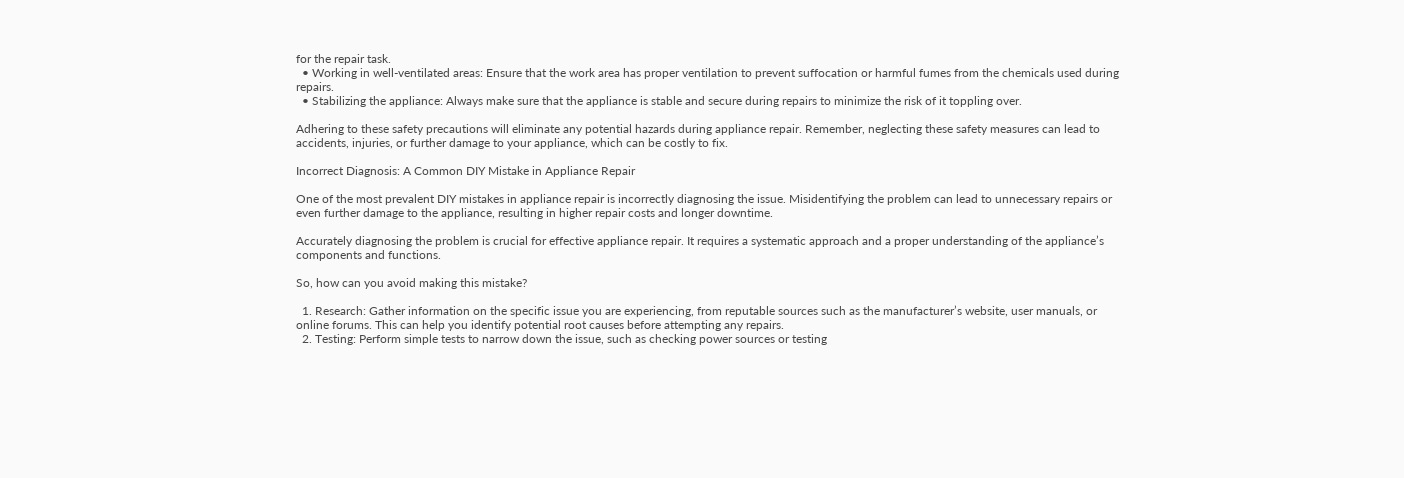for the repair task.
  • Working in well-ventilated areas: Ensure that the work area has proper ventilation to prevent suffocation or harmful fumes from the chemicals used during repairs.
  • Stabilizing the appliance: Always make sure that the appliance is stable and secure during repairs to minimize the risk of it toppling over.

Adhering to these safety precautions will eliminate any potential hazards during appliance repair. Remember, neglecting these safety measures can lead to accidents, injuries, or further damage to your appliance, which can be costly to fix.

Incorrect Diagnosis: A Common DIY Mistake in Appliance Repair

One of the most prevalent DIY mistakes in appliance repair is incorrectly diagnosing the issue. Misidentifying the problem can lead to unnecessary repairs or even further damage to the appliance, resulting in higher repair costs and longer downtime.

Accurately diagnosing the problem is crucial for effective appliance repair. It requires a systematic approach and a proper understanding of the appliance’s components and functions.

So, how can you avoid making this mistake?

  1. Research: Gather information on the specific issue you are experiencing, from reputable sources such as the manufacturer’s website, user manuals, or online forums. This can help you identify potential root causes before attempting any repairs.
  2. Testing: Perform simple tests to narrow down the issue, such as checking power sources or testing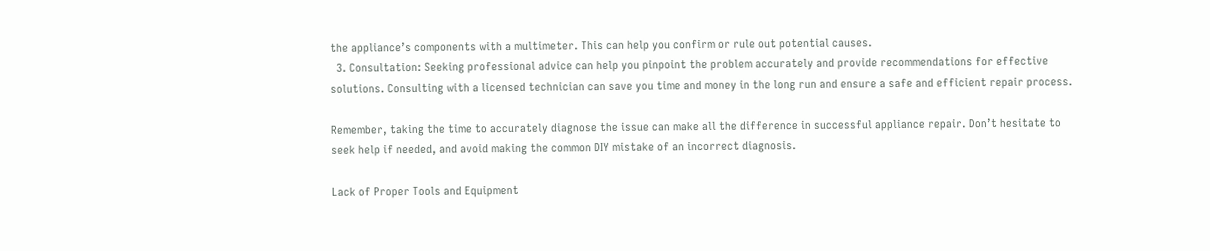the appliance’s components with a multimeter. This can help you confirm or rule out potential causes.
  3. Consultation: Seeking professional advice can help you pinpoint the problem accurately and provide recommendations for effective solutions. Consulting with a licensed technician can save you time and money in the long run and ensure a safe and efficient repair process.

Remember, taking the time to accurately diagnose the issue can make all the difference in successful appliance repair. Don’t hesitate to seek help if needed, and avoid making the common DIY mistake of an incorrect diagnosis.

Lack of Proper Tools and Equipment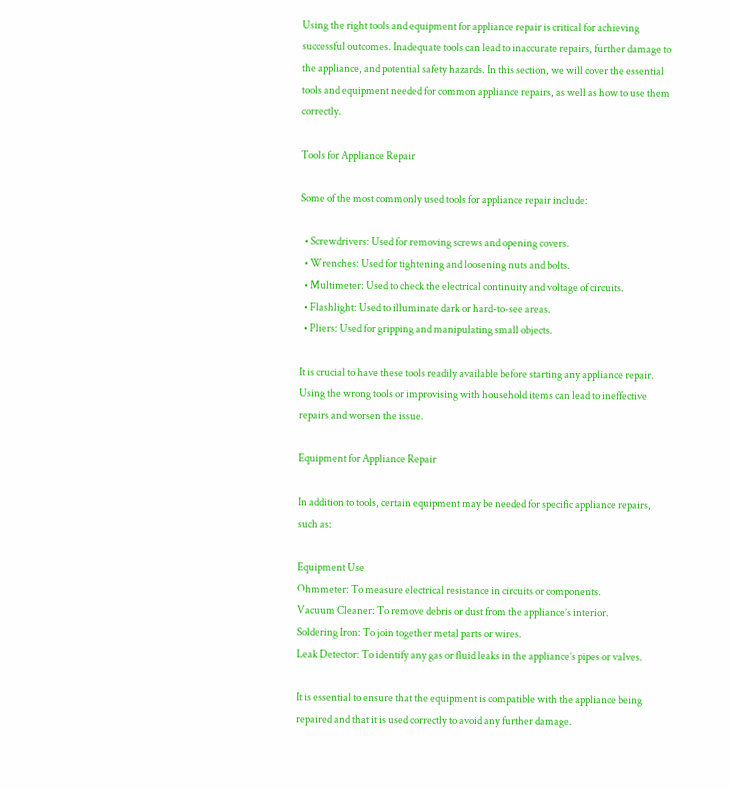Using the right tools and equipment for appliance repair is critical for achieving successful outcomes. Inadequate tools can lead to inaccurate repairs, further damage to the appliance, and potential safety hazards. In this section, we will cover the essential tools and equipment needed for common appliance repairs, as well as how to use them correctly.

Tools for Appliance Repair

Some of the most commonly used tools for appliance repair include:

  • Screwdrivers: Used for removing screws and opening covers.
  • Wrenches: Used for tightening and loosening nuts and bolts.
  • Multimeter: Used to check the electrical continuity and voltage of circuits.
  • Flashlight: Used to illuminate dark or hard-to-see areas.
  • Pliers: Used for gripping and manipulating small objects.

It is crucial to have these tools readily available before starting any appliance repair. Using the wrong tools or improvising with household items can lead to ineffective repairs and worsen the issue.

Equipment for Appliance Repair

In addition to tools, certain equipment may be needed for specific appliance repairs, such as:

Equipment Use
Ohmmeter: To measure electrical resistance in circuits or components.
Vacuum Cleaner: To remove debris or dust from the appliance’s interior.
Soldering Iron: To join together metal parts or wires.
Leak Detector: To identify any gas or fluid leaks in the appliance’s pipes or valves.

It is essential to ensure that the equipment is compatible with the appliance being repaired and that it is used correctly to avoid any further damage.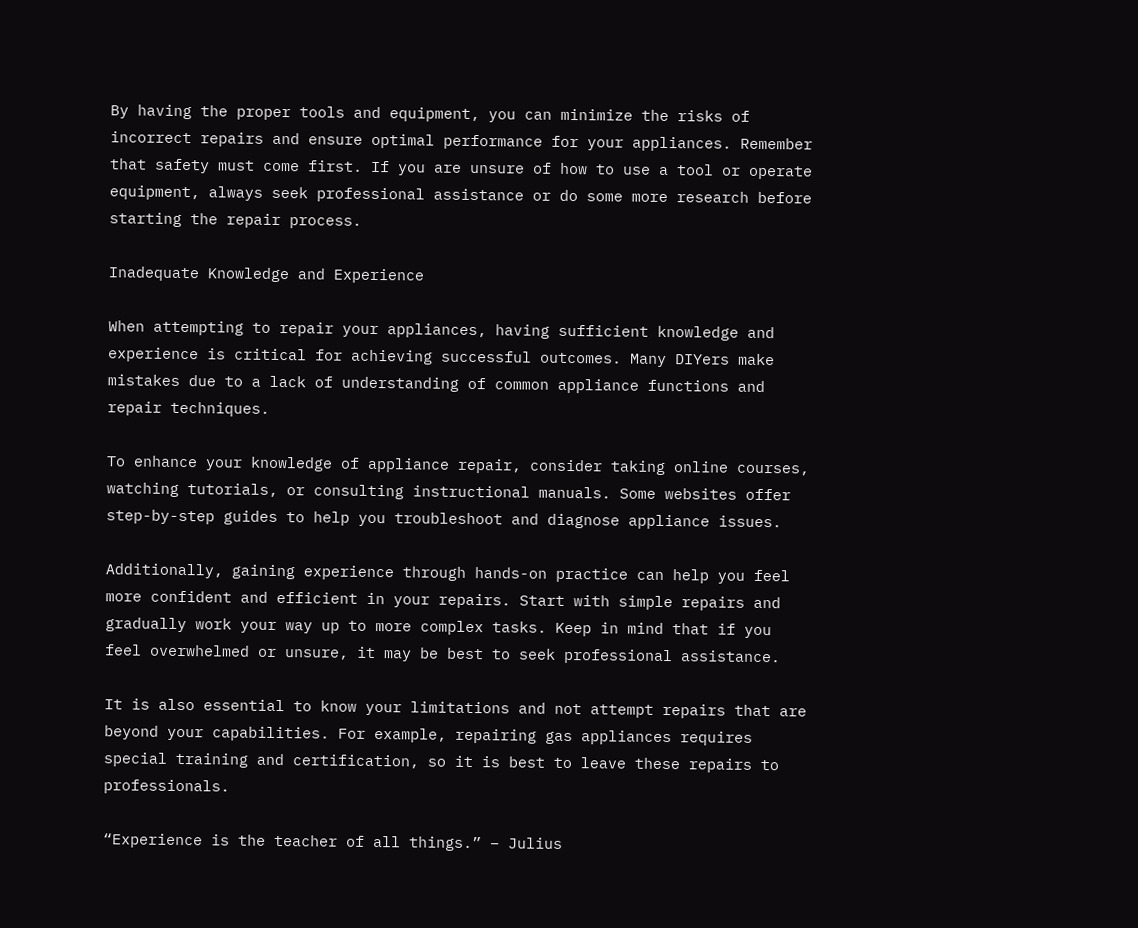By having the proper tools and equipment, you can minimize the risks of incorrect repairs and ensure optimal performance for your appliances. Remember that safety must come first. If you are unsure of how to use a tool or operate equipment, always seek professional assistance or do some more research before starting the repair process.

Inadequate Knowledge and Experience

When attempting to repair your appliances, having sufficient knowledge and experience is critical for achieving successful outcomes. Many DIYers make mistakes due to a lack of understanding of common appliance functions and repair techniques.

To enhance your knowledge of appliance repair, consider taking online courses, watching tutorials, or consulting instructional manuals. Some websites offer step-by-step guides to help you troubleshoot and diagnose appliance issues.

Additionally, gaining experience through hands-on practice can help you feel more confident and efficient in your repairs. Start with simple repairs and gradually work your way up to more complex tasks. Keep in mind that if you feel overwhelmed or unsure, it may be best to seek professional assistance.

It is also essential to know your limitations and not attempt repairs that are beyond your capabilities. For example, repairing gas appliances requires special training and certification, so it is best to leave these repairs to professionals.

“Experience is the teacher of all things.” – Julius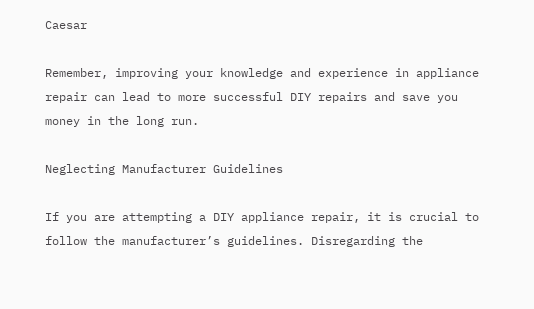Caesar

Remember, improving your knowledge and experience in appliance repair can lead to more successful DIY repairs and save you money in the long run.

Neglecting Manufacturer Guidelines

If you are attempting a DIY appliance repair, it is crucial to follow the manufacturer’s guidelines. Disregarding the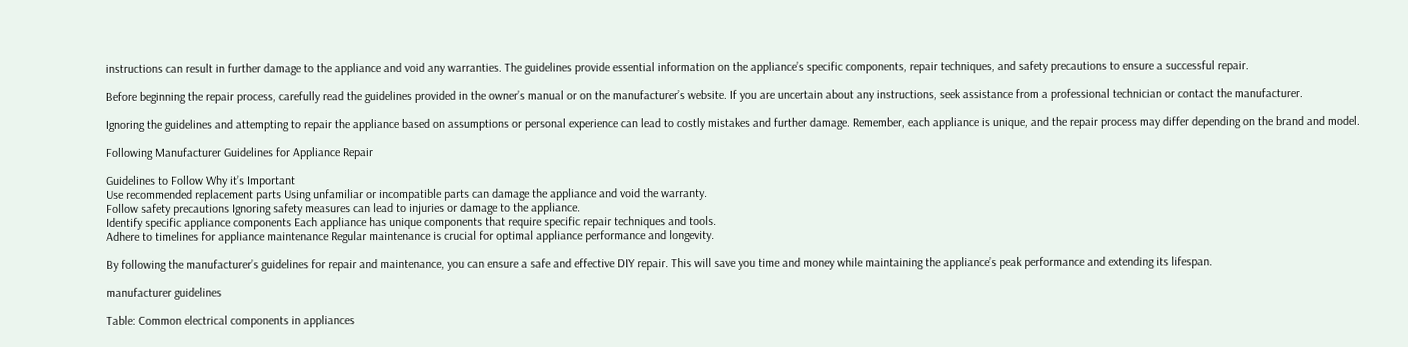instructions can result in further damage to the appliance and void any warranties. The guidelines provide essential information on the appliance’s specific components, repair techniques, and safety precautions to ensure a successful repair.

Before beginning the repair process, carefully read the guidelines provided in the owner’s manual or on the manufacturer’s website. If you are uncertain about any instructions, seek assistance from a professional technician or contact the manufacturer.

Ignoring the guidelines and attempting to repair the appliance based on assumptions or personal experience can lead to costly mistakes and further damage. Remember, each appliance is unique, and the repair process may differ depending on the brand and model.

Following Manufacturer Guidelines for Appliance Repair

Guidelines to Follow Why it’s Important
Use recommended replacement parts Using unfamiliar or incompatible parts can damage the appliance and void the warranty.
Follow safety precautions Ignoring safety measures can lead to injuries or damage to the appliance.
Identify specific appliance components Each appliance has unique components that require specific repair techniques and tools.
Adhere to timelines for appliance maintenance Regular maintenance is crucial for optimal appliance performance and longevity.

By following the manufacturer’s guidelines for repair and maintenance, you can ensure a safe and effective DIY repair. This will save you time and money while maintaining the appliance’s peak performance and extending its lifespan.

manufacturer guidelines

Table: Common electrical components in appliances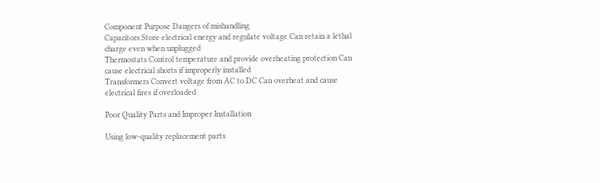Component Purpose Dangers of mishandling
Capacitors Store electrical energy and regulate voltage Can retain a lethal charge even when unplugged
Thermostats Control temperature and provide overheating protection Can cause electrical shorts if improperly installed
Transformers Convert voltage from AC to DC Can overheat and cause electrical fires if overloaded

Poor Quality Parts and Improper Installation

Using low-quality replacement parts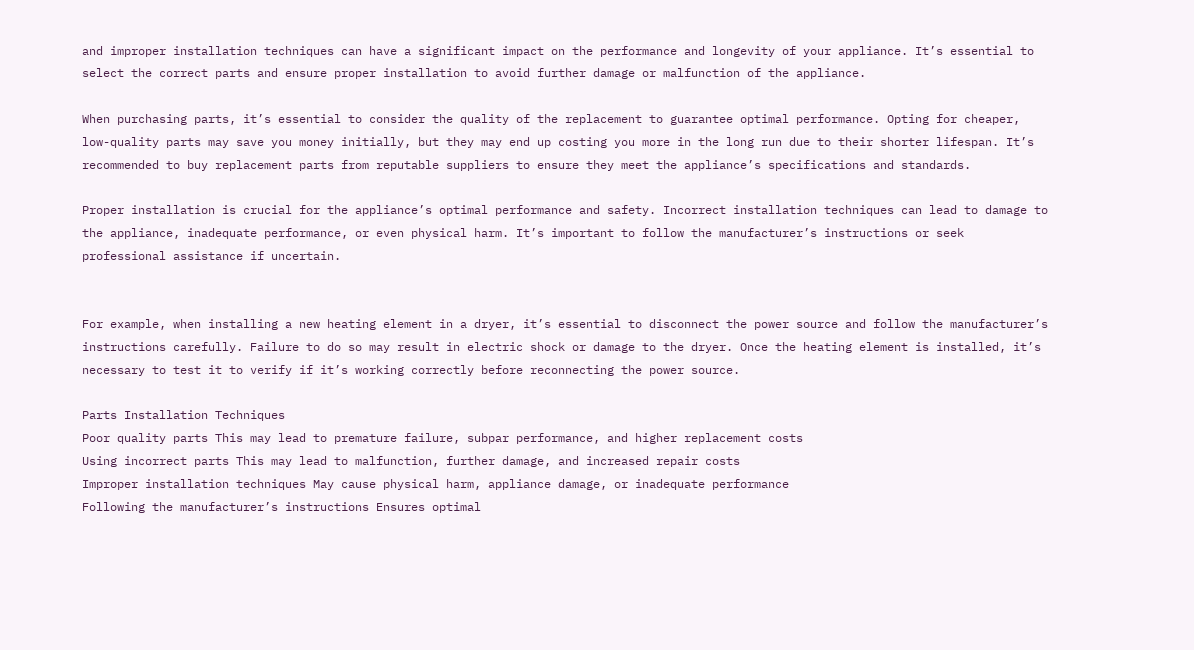and improper installation techniques can have a significant impact on the performance and longevity of your appliance. It’s essential to select the correct parts and ensure proper installation to avoid further damage or malfunction of the appliance.

When purchasing parts, it’s essential to consider the quality of the replacement to guarantee optimal performance. Opting for cheaper, low-quality parts may save you money initially, but they may end up costing you more in the long run due to their shorter lifespan. It’s recommended to buy replacement parts from reputable suppliers to ensure they meet the appliance’s specifications and standards.

Proper installation is crucial for the appliance’s optimal performance and safety. Incorrect installation techniques can lead to damage to the appliance, inadequate performance, or even physical harm. It’s important to follow the manufacturer’s instructions or seek professional assistance if uncertain.


For example, when installing a new heating element in a dryer, it’s essential to disconnect the power source and follow the manufacturer’s instructions carefully. Failure to do so may result in electric shock or damage to the dryer. Once the heating element is installed, it’s necessary to test it to verify if it’s working correctly before reconnecting the power source.

Parts Installation Techniques
Poor quality parts This may lead to premature failure, subpar performance, and higher replacement costs
Using incorrect parts This may lead to malfunction, further damage, and increased repair costs
Improper installation techniques May cause physical harm, appliance damage, or inadequate performance
Following the manufacturer’s instructions Ensures optimal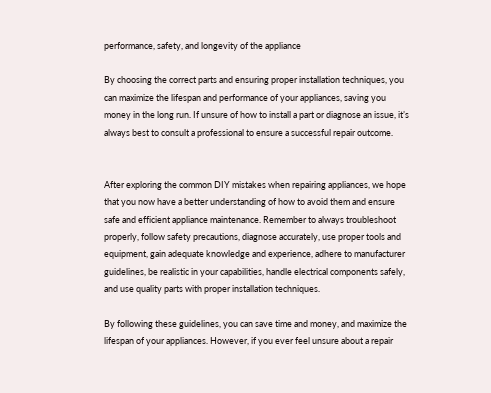performance, safety, and longevity of the appliance

By choosing the correct parts and ensuring proper installation techniques, you can maximize the lifespan and performance of your appliances, saving you money in the long run. If unsure of how to install a part or diagnose an issue, it’s always best to consult a professional to ensure a successful repair outcome.


After exploring the common DIY mistakes when repairing appliances, we hope that you now have a better understanding of how to avoid them and ensure safe and efficient appliance maintenance. Remember to always troubleshoot properly, follow safety precautions, diagnose accurately, use proper tools and equipment, gain adequate knowledge and experience, adhere to manufacturer guidelines, be realistic in your capabilities, handle electrical components safely, and use quality parts with proper installation techniques.

By following these guidelines, you can save time and money, and maximize the lifespan of your appliances. However, if you ever feel unsure about a repair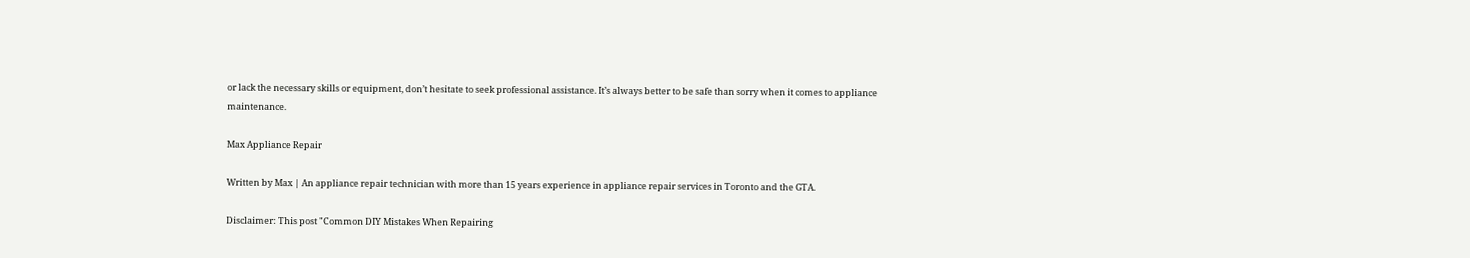or lack the necessary skills or equipment, don’t hesitate to seek professional assistance. It’s always better to be safe than sorry when it comes to appliance maintenance.

Max Appliance Repair

Written by Max | An appliance repair technician with more than 15 years experience in appliance repair services in Toronto and the GTA.

Disclaimer: This post "Common DIY Mistakes When Repairing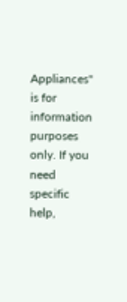Appliances" is for information purposes only. If you need specific help,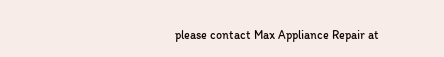please contact Max Appliance Repair at